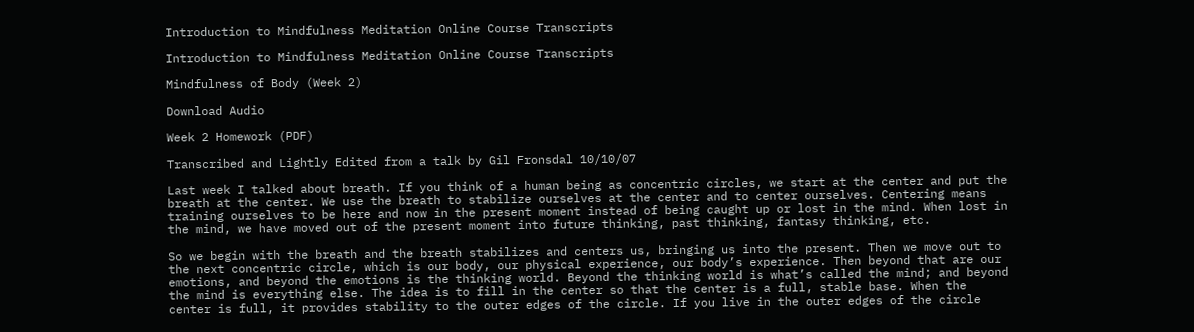Introduction to Mindfulness Meditation Online Course Transcripts

Introduction to Mindfulness Meditation Online Course Transcripts

Mindfulness of Body (Week 2)

Download Audio

Week 2 Homework (PDF)

Transcribed and Lightly Edited from a talk by Gil Fronsdal 10/10/07

Last week I talked about breath. If you think of a human being as concentric circles, we start at the center and put the breath at the center. We use the breath to stabilize ourselves at the center and to center ourselves. Centering means training ourselves to be here and now in the present moment instead of being caught up or lost in the mind. When lost in the mind, we have moved out of the present moment into future thinking, past thinking, fantasy thinking, etc.

So we begin with the breath and the breath stabilizes and centers us, bringing us into the present. Then we move out to the next concentric circle, which is our body, our physical experience, our body’s experience. Then beyond that are our emotions, and beyond the emotions is the thinking world. Beyond the thinking world is what’s called the mind; and beyond the mind is everything else. The idea is to fill in the center so that the center is a full, stable base. When the center is full, it provides stability to the outer edges of the circle. If you live in the outer edges of the circle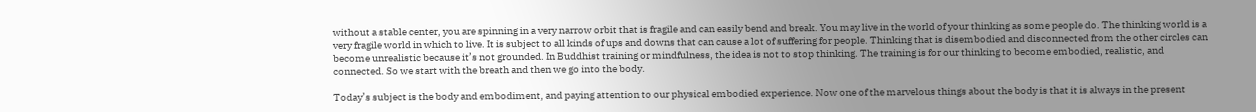without a stable center, you are spinning in a very narrow orbit that is fragile and can easily bend and break. You may live in the world of your thinking as some people do. The thinking world is a very fragile world in which to live. It is subject to all kinds of ups and downs that can cause a lot of suffering for people. Thinking that is disembodied and disconnected from the other circles can become unrealistic because it’s not grounded. In Buddhist training or mindfulness, the idea is not to stop thinking. The training is for our thinking to become embodied, realistic, and connected. So we start with the breath and then we go into the body.

Today’s subject is the body and embodiment, and paying attention to our physical embodied experience. Now one of the marvelous things about the body is that it is always in the present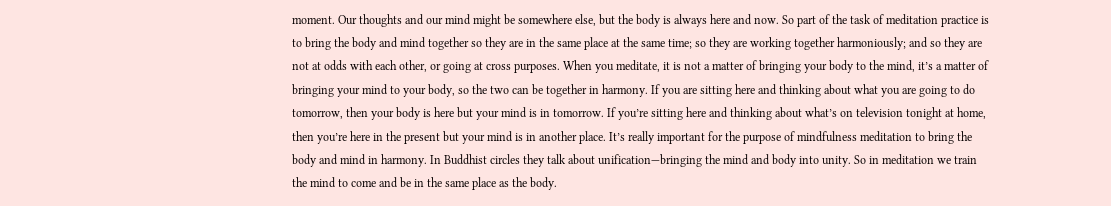moment. Our thoughts and our mind might be somewhere else, but the body is always here and now. So part of the task of meditation practice is to bring the body and mind together so they are in the same place at the same time; so they are working together harmoniously; and so they are not at odds with each other, or going at cross purposes. When you meditate, it is not a matter of bringing your body to the mind, it’s a matter of bringing your mind to your body, so the two can be together in harmony. If you are sitting here and thinking about what you are going to do tomorrow, then your body is here but your mind is in tomorrow. If you’re sitting here and thinking about what’s on television tonight at home, then you’re here in the present but your mind is in another place. It’s really important for the purpose of mindfulness meditation to bring the body and mind in harmony. In Buddhist circles they talk about unification—bringing the mind and body into unity. So in meditation we train the mind to come and be in the same place as the body.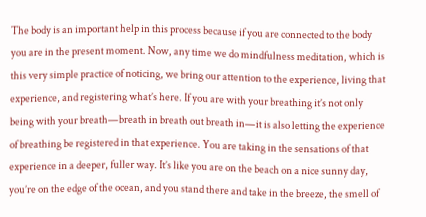The body is an important help in this process because if you are connected to the body you are in the present moment. Now, any time we do mindfulness meditation, which is this very simple practice of noticing, we bring our attention to the experience, living that experience, and registering what’s here. If you are with your breathing it’s not only being with your breath—breath in breath out breath in—it is also letting the experience of breathing be registered in that experience. You are taking in the sensations of that experience in a deeper, fuller way. It’s like you are on the beach on a nice sunny day, you’re on the edge of the ocean, and you stand there and take in the breeze, the smell of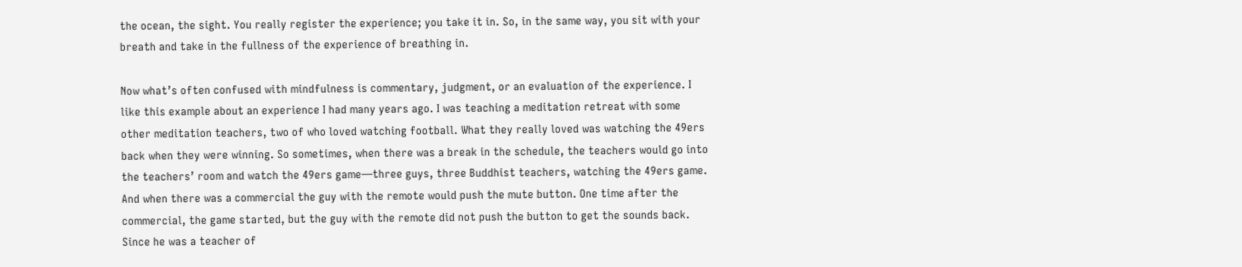the ocean, the sight. You really register the experience; you take it in. So, in the same way, you sit with your breath and take in the fullness of the experience of breathing in.

Now what’s often confused with mindfulness is commentary, judgment, or an evaluation of the experience. I like this example about an experience I had many years ago. I was teaching a meditation retreat with some other meditation teachers, two of who loved watching football. What they really loved was watching the 49ers back when they were winning. So sometimes, when there was a break in the schedule, the teachers would go into the teachers’ room and watch the 49ers game—three guys, three Buddhist teachers, watching the 49ers game. And when there was a commercial the guy with the remote would push the mute button. One time after the commercial, the game started, but the guy with the remote did not push the button to get the sounds back. Since he was a teacher of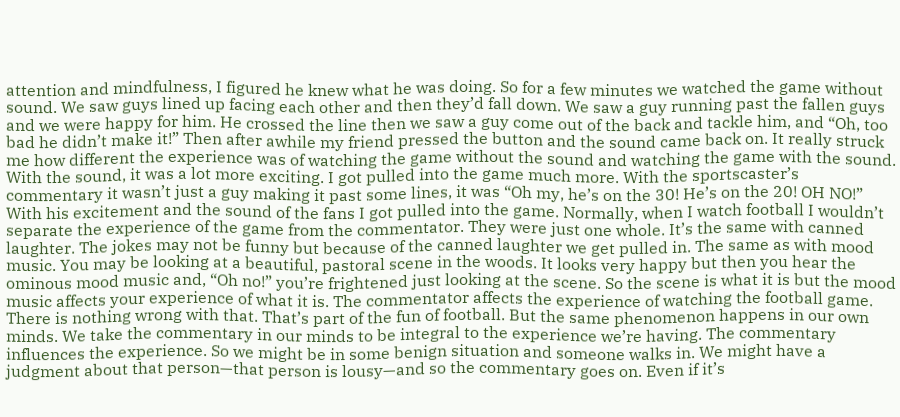attention and mindfulness, I figured he knew what he was doing. So for a few minutes we watched the game without sound. We saw guys lined up facing each other and then they’d fall down. We saw a guy running past the fallen guys and we were happy for him. He crossed the line then we saw a guy come out of the back and tackle him, and “Oh, too bad he didn’t make it!” Then after awhile my friend pressed the button and the sound came back on. It really struck me how different the experience was of watching the game without the sound and watching the game with the sound. With the sound, it was a lot more exciting. I got pulled into the game much more. With the sportscaster’s commentary it wasn’t just a guy making it past some lines, it was “Oh my, he’s on the 30! He’s on the 20! OH NO!” With his excitement and the sound of the fans I got pulled into the game. Normally, when I watch football I wouldn’t separate the experience of the game from the commentator. They were just one whole. It’s the same with canned laughter. The jokes may not be funny but because of the canned laughter we get pulled in. The same as with mood music. You may be looking at a beautiful, pastoral scene in the woods. It looks very happy but then you hear the ominous mood music and, “Oh no!” you’re frightened just looking at the scene. So the scene is what it is but the mood music affects your experience of what it is. The commentator affects the experience of watching the football game. There is nothing wrong with that. That’s part of the fun of football. But the same phenomenon happens in our own minds. We take the commentary in our minds to be integral to the experience we’re having. The commentary influences the experience. So we might be in some benign situation and someone walks in. We might have a judgment about that person—that person is lousy—and so the commentary goes on. Even if it’s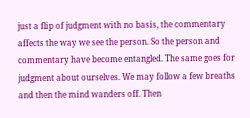just a flip of judgment with no basis, the commentary affects the way we see the person. So the person and commentary have become entangled. The same goes for judgment about ourselves. We may follow a few breaths and then the mind wanders off. Then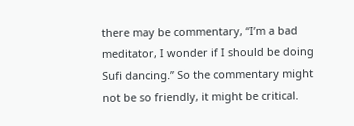there may be commentary, “I’m a bad meditator, I wonder if I should be doing Sufi dancing.” So the commentary might not be so friendly, it might be critical.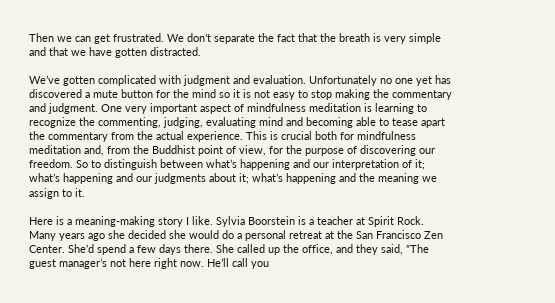Then we can get frustrated. We don’t separate the fact that the breath is very simple and that we have gotten distracted.

We’ve gotten complicated with judgment and evaluation. Unfortunately no one yet has discovered a mute button for the mind so it is not easy to stop making the commentary and judgment. One very important aspect of mindfulness meditation is learning to recognize the commenting, judging, evaluating mind and becoming able to tease apart the commentary from the actual experience. This is crucial both for mindfulness meditation and, from the Buddhist point of view, for the purpose of discovering our freedom. So to distinguish between what’s happening and our interpretation of it; what’s happening and our judgments about it; what’s happening and the meaning we assign to it.

Here is a meaning-making story I like. Sylvia Boorstein is a teacher at Spirit Rock. Many years ago she decided she would do a personal retreat at the San Francisco Zen Center. She’d spend a few days there. She called up the office, and they said, “The guest manager’s not here right now. He’ll call you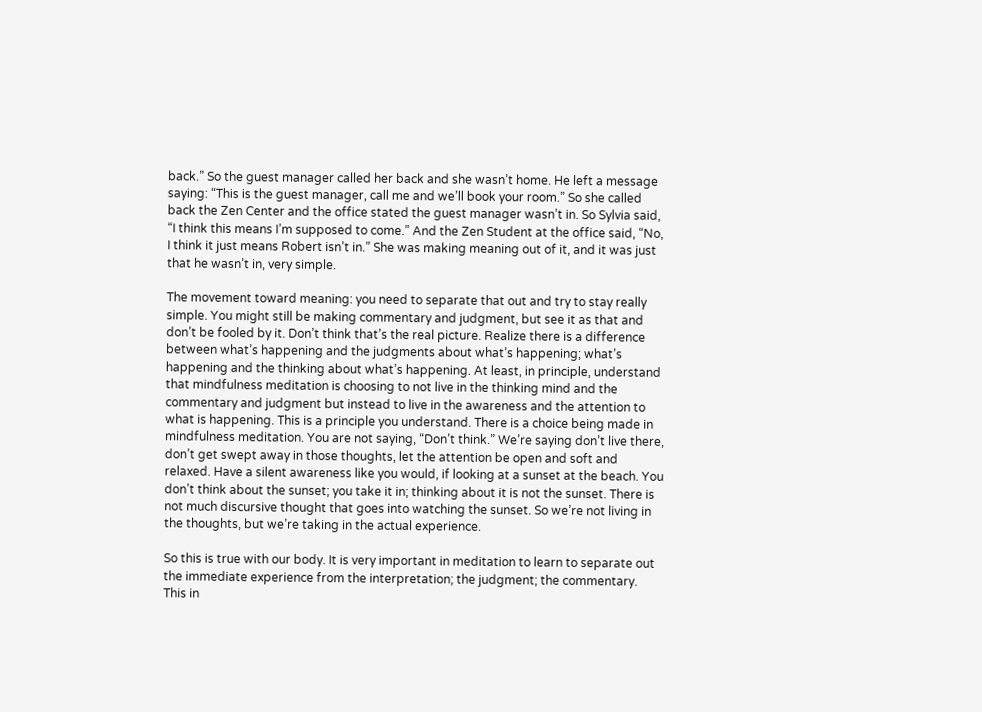back.” So the guest manager called her back and she wasn’t home. He left a message saying: “This is the guest manager, call me and we’ll book your room.” So she called back the Zen Center and the office stated the guest manager wasn’t in. So Sylvia said, “I think this means I’m supposed to come.” And the Zen Student at the office said, “No, I think it just means Robert isn’t in.” She was making meaning out of it, and it was just that he wasn’t in, very simple.

The movement toward meaning: you need to separate that out and try to stay really simple. You might still be making commentary and judgment, but see it as that and don’t be fooled by it. Don’t think that’s the real picture. Realize there is a difference between what’s happening and the judgments about what’s happening; what’s happening and the thinking about what’s happening. At least, in principle, understand that mindfulness meditation is choosing to not live in the thinking mind and the commentary and judgment but instead to live in the awareness and the attention to what is happening. This is a principle you understand. There is a choice being made in mindfulness meditation. You are not saying, “Don’t think.” We’re saying don’t live there, don’t get swept away in those thoughts, let the attention be open and soft and relaxed. Have a silent awareness like you would, if looking at a sunset at the beach. You don’t think about the sunset; you take it in; thinking about it is not the sunset. There is not much discursive thought that goes into watching the sunset. So we’re not living in the thoughts, but we’re taking in the actual experience.

So this is true with our body. It is very important in meditation to learn to separate out the immediate experience from the interpretation; the judgment; the commentary. This in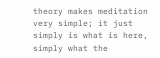theory makes meditation very simple; it just simply is what is here, simply what the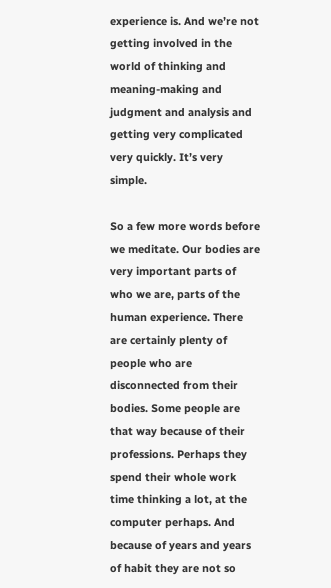experience is. And we’re not getting involved in the world of thinking and meaning-making and judgment and analysis and getting very complicated very quickly. It’s very simple.

So a few more words before we meditate. Our bodies are very important parts of who we are, parts of the human experience. There are certainly plenty of people who are disconnected from their bodies. Some people are that way because of their professions. Perhaps they spend their whole work time thinking a lot, at the computer perhaps. And because of years and years of habit they are not so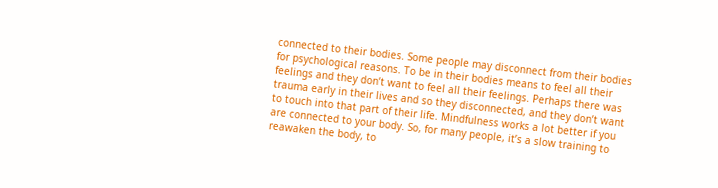connected to their bodies. Some people may disconnect from their bodies for psychological reasons. To be in their bodies means to feel all their feelings and they don’t want to feel all their feelings. Perhaps there was trauma early in their lives and so they disconnected, and they don’t want to touch into that part of their life. Mindfulness works a lot better if you are connected to your body. So, for many people, it’s a slow training to reawaken the body, to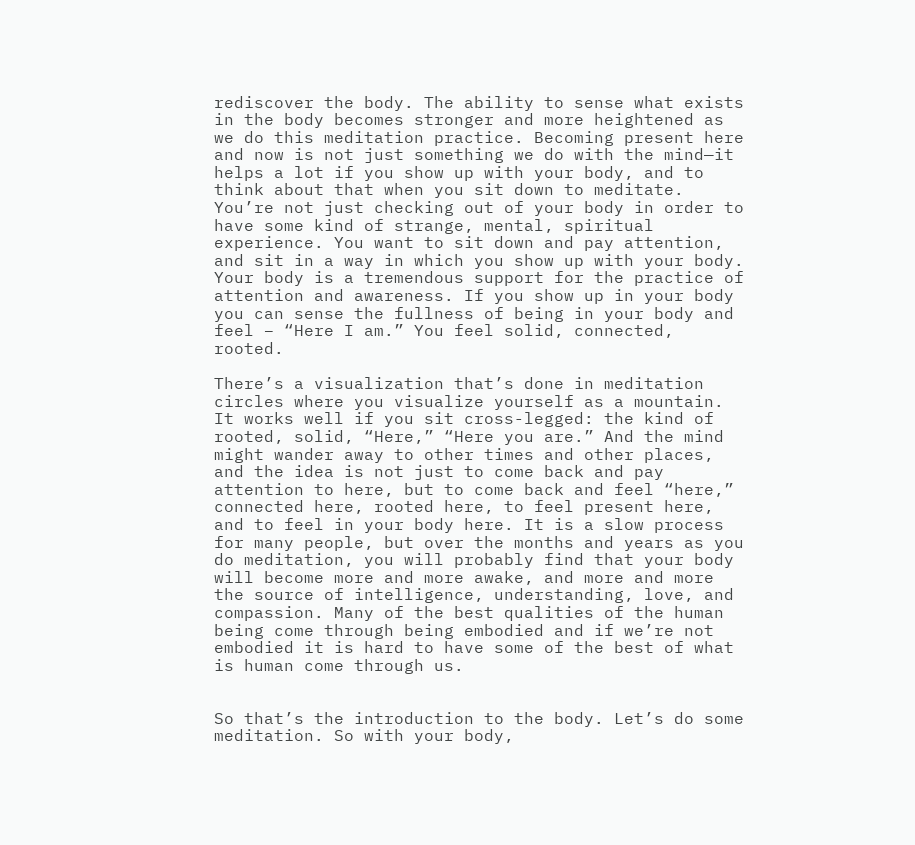rediscover the body. The ability to sense what exists in the body becomes stronger and more heightened as we do this meditation practice. Becoming present here and now is not just something we do with the mind—it helps a lot if you show up with your body, and to think about that when you sit down to meditate. You’re not just checking out of your body in order to have some kind of strange, mental, spiritual experience. You want to sit down and pay attention, and sit in a way in which you show up with your body. Your body is a tremendous support for the practice of attention and awareness. If you show up in your body you can sense the fullness of being in your body and feel – “Here I am.” You feel solid, connected, rooted.

There’s a visualization that’s done in meditation circles where you visualize yourself as a mountain. It works well if you sit cross-legged: the kind of rooted, solid, “Here,” “Here you are.” And the mind might wander away to other times and other places, and the idea is not just to come back and pay attention to here, but to come back and feel “here,” connected here, rooted here, to feel present here, and to feel in your body here. It is a slow process for many people, but over the months and years as you do meditation, you will probably find that your body will become more and more awake, and more and more the source of intelligence, understanding, love, and compassion. Many of the best qualities of the human being come through being embodied and if we’re not embodied it is hard to have some of the best of what is human come through us.


So that’s the introduction to the body. Let’s do some meditation. So with your body,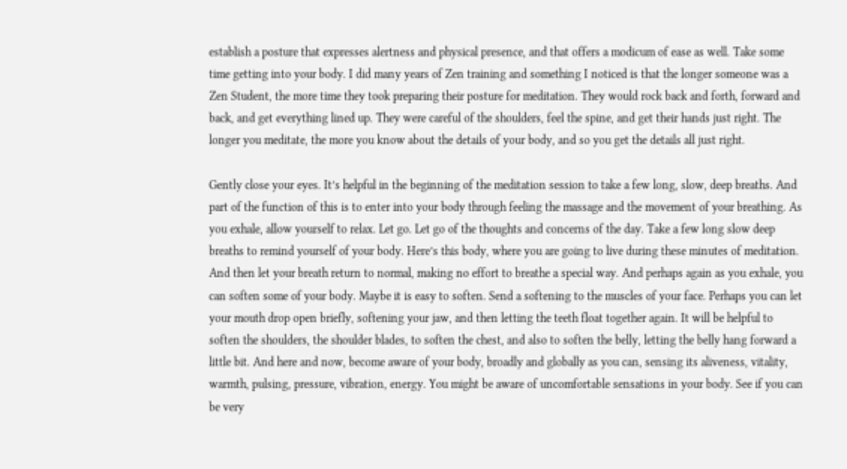establish a posture that expresses alertness and physical presence, and that offers a modicum of ease as well. Take some time getting into your body. I did many years of Zen training and something I noticed is that the longer someone was a Zen Student, the more time they took preparing their posture for meditation. They would rock back and forth, forward and back, and get everything lined up. They were careful of the shoulders, feel the spine, and get their hands just right. The longer you meditate, the more you know about the details of your body, and so you get the details all just right.

Gently close your eyes. It’s helpful in the beginning of the meditation session to take a few long, slow, deep breaths. And part of the function of this is to enter into your body through feeling the massage and the movement of your breathing. As you exhale, allow yourself to relax. Let go. Let go of the thoughts and concerns of the day. Take a few long slow deep breaths to remind yourself of your body. Here’s this body, where you are going to live during these minutes of meditation. And then let your breath return to normal, making no effort to breathe a special way. And perhaps again as you exhale, you can soften some of your body. Maybe it is easy to soften. Send a softening to the muscles of your face. Perhaps you can let your mouth drop open briefly, softening your jaw, and then letting the teeth float together again. It will be helpful to soften the shoulders, the shoulder blades, to soften the chest, and also to soften the belly, letting the belly hang forward a little bit. And here and now, become aware of your body, broadly and globally as you can, sensing its aliveness, vitality, warmth, pulsing, pressure, vibration, energy. You might be aware of uncomfortable sensations in your body. See if you can be very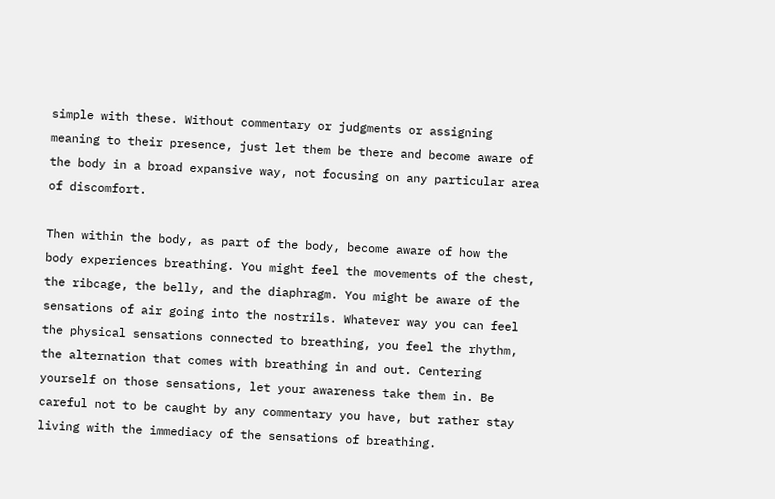simple with these. Without commentary or judgments or assigning meaning to their presence, just let them be there and become aware of the body in a broad expansive way, not focusing on any particular area of discomfort.

Then within the body, as part of the body, become aware of how the body experiences breathing. You might feel the movements of the chest, the ribcage, the belly, and the diaphragm. You might be aware of the sensations of air going into the nostrils. Whatever way you can feel the physical sensations connected to breathing, you feel the rhythm, the alternation that comes with breathing in and out. Centering yourself on those sensations, let your awareness take them in. Be careful not to be caught by any commentary you have, but rather stay living with the immediacy of the sensations of breathing.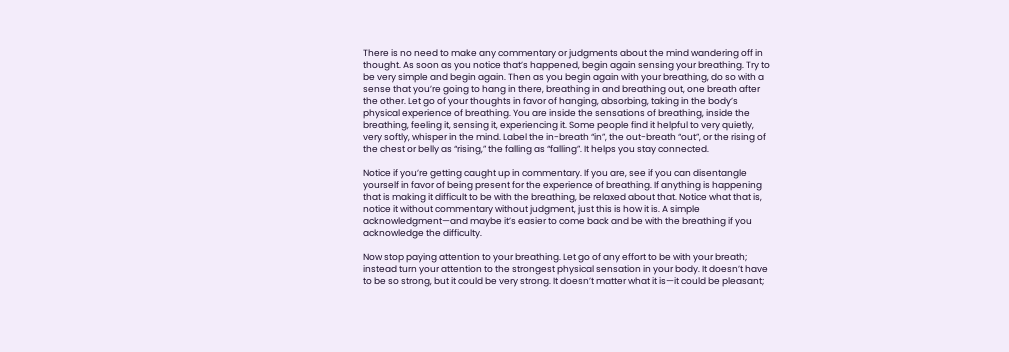There is no need to make any commentary or judgments about the mind wandering off in thought. As soon as you notice that’s happened, begin again sensing your breathing. Try to be very simple and begin again. Then as you begin again with your breathing, do so with a sense that you’re going to hang in there, breathing in and breathing out, one breath after the other. Let go of your thoughts in favor of hanging, absorbing, taking in the body’s physical experience of breathing. You are inside the sensations of breathing, inside the breathing, feeling it, sensing it, experiencing it. Some people find it helpful to very quietly, very softly, whisper in the mind. Label the in-breath “in”, the out-breath “out”, or the rising of the chest or belly as “rising,” the falling as “falling”. It helps you stay connected.

Notice if you’re getting caught up in commentary. If you are, see if you can disentangle yourself in favor of being present for the experience of breathing. If anything is happening that is making it difficult to be with the breathing, be relaxed about that. Notice what that is, notice it without commentary without judgment, just this is how it is. A simple acknowledgment—and maybe it’s easier to come back and be with the breathing if you acknowledge the difficulty.

Now stop paying attention to your breathing. Let go of any effort to be with your breath; instead turn your attention to the strongest physical sensation in your body. It doesn’t have to be so strong, but it could be very strong. It doesn’t matter what it is—it could be pleasant;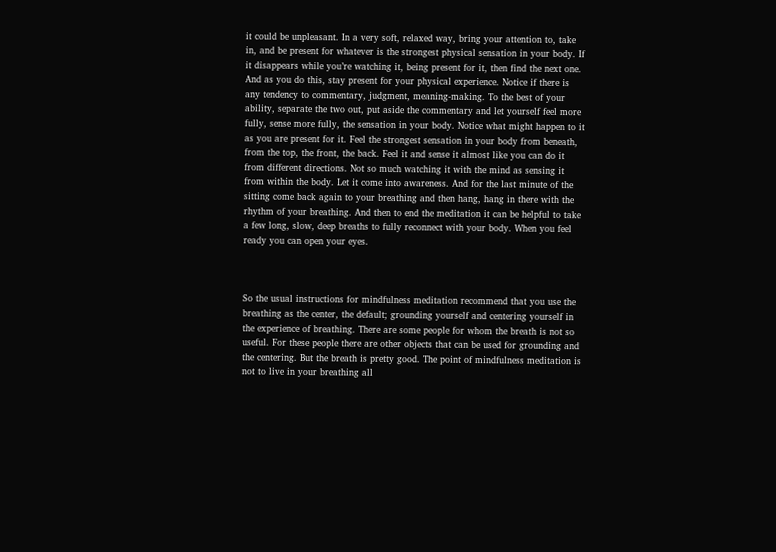it could be unpleasant. In a very soft, relaxed way, bring your attention to, take in, and be present for whatever is the strongest physical sensation in your body. If it disappears while you’re watching it, being present for it, then find the next one. And as you do this, stay present for your physical experience. Notice if there is any tendency to commentary, judgment, meaning-making. To the best of your ability, separate the two out, put aside the commentary and let yourself feel more fully, sense more fully, the sensation in your body. Notice what might happen to it as you are present for it. Feel the strongest sensation in your body from beneath, from the top, the front, the back. Feel it and sense it almost like you can do it from different directions. Not so much watching it with the mind as sensing it from within the body. Let it come into awareness. And for the last minute of the sitting come back again to your breathing and then hang, hang in there with the rhythm of your breathing. And then to end the meditation it can be helpful to take a few long, slow, deep breaths to fully reconnect with your body. When you feel ready you can open your eyes.



So the usual instructions for mindfulness meditation recommend that you use the breathing as the center, the default; grounding yourself and centering yourself in the experience of breathing. There are some people for whom the breath is not so useful. For these people there are other objects that can be used for grounding and the centering. But the breath is pretty good. The point of mindfulness meditation is not to live in your breathing all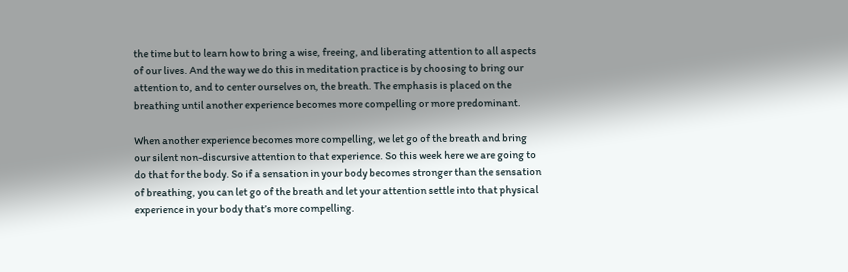the time but to learn how to bring a wise, freeing, and liberating attention to all aspects of our lives. And the way we do this in meditation practice is by choosing to bring our attention to, and to center ourselves on, the breath. The emphasis is placed on the breathing until another experience becomes more compelling or more predominant.

When another experience becomes more compelling, we let go of the breath and bring our silent non-discursive attention to that experience. So this week here we are going to do that for the body. So if a sensation in your body becomes stronger than the sensation of breathing, you can let go of the breath and let your attention settle into that physical experience in your body that’s more compelling.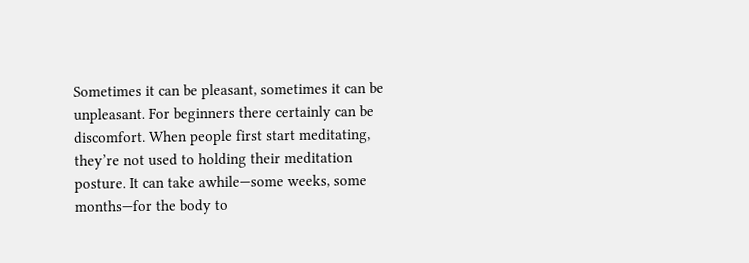Sometimes it can be pleasant, sometimes it can be unpleasant. For beginners there certainly can be discomfort. When people first start meditating, they’re not used to holding their meditation posture. It can take awhile—some weeks, some months—for the body to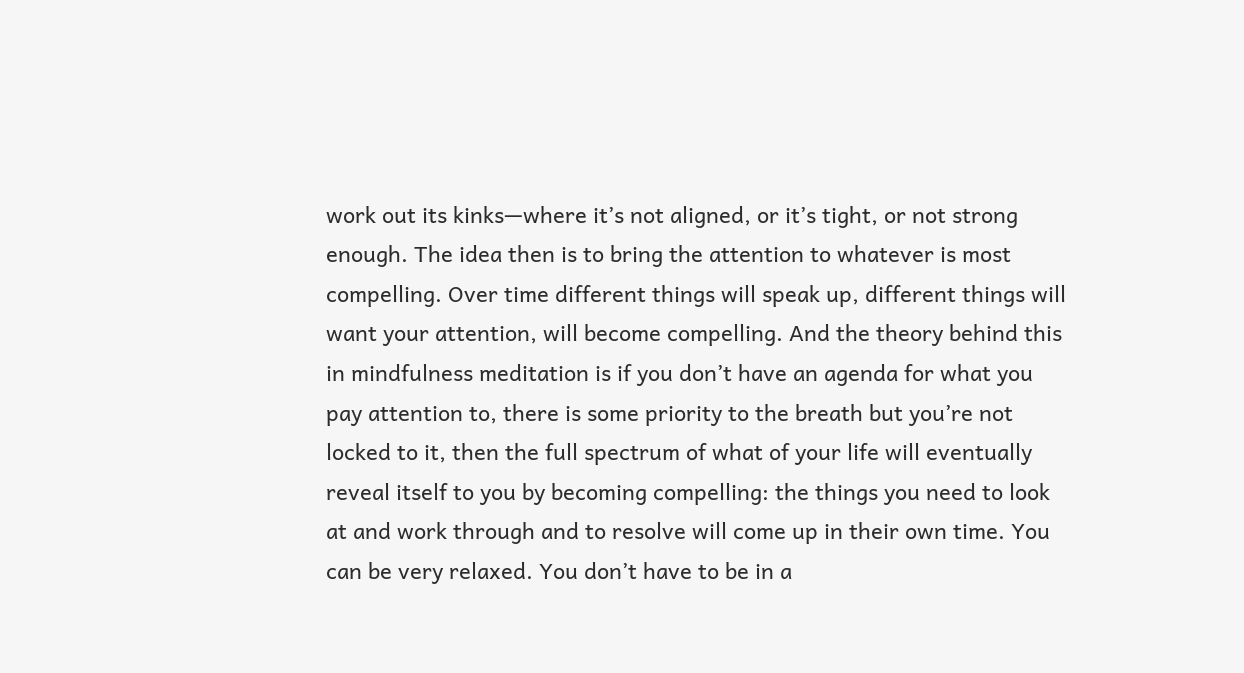work out its kinks—where it’s not aligned, or it’s tight, or not strong enough. The idea then is to bring the attention to whatever is most compelling. Over time different things will speak up, different things will want your attention, will become compelling. And the theory behind this in mindfulness meditation is if you don’t have an agenda for what you pay attention to, there is some priority to the breath but you’re not locked to it, then the full spectrum of what of your life will eventually reveal itself to you by becoming compelling: the things you need to look at and work through and to resolve will come up in their own time. You can be very relaxed. You don’t have to be in a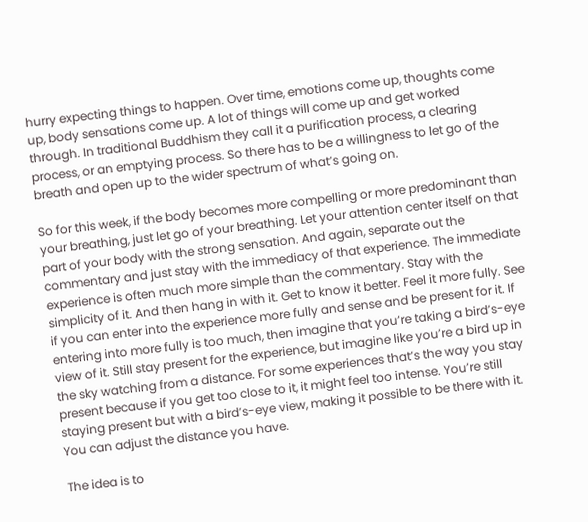hurry expecting things to happen. Over time, emotions come up, thoughts come up, body sensations come up. A lot of things will come up and get worked through. In traditional Buddhism they call it a purification process, a clearing process, or an emptying process. So there has to be a willingness to let go of the breath and open up to the wider spectrum of what’s going on.

So for this week, if the body becomes more compelling or more predominant than your breathing, just let go of your breathing. Let your attention center itself on that part of your body with the strong sensation. And again, separate out the commentary and just stay with the immediacy of that experience. The immediate experience is often much more simple than the commentary. Stay with the simplicity of it. And then hang in with it. Get to know it better. Feel it more fully. See if you can enter into the experience more fully and sense and be present for it. If entering into more fully is too much, then imagine that you’re taking a bird’s-eye view of it. Still stay present for the experience, but imagine like you’re a bird up in the sky watching from a distance. For some experiences that’s the way you stay present because if you get too close to it, it might feel too intense. You’re still staying present but with a bird’s-eye view, making it possible to be there with it. You can adjust the distance you have.

The idea is to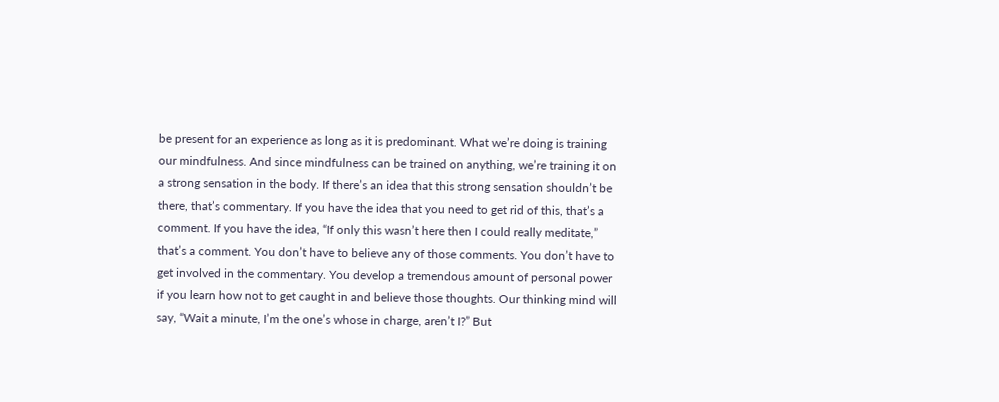be present for an experience as long as it is predominant. What we’re doing is training our mindfulness. And since mindfulness can be trained on anything, we’re training it on a strong sensation in the body. If there’s an idea that this strong sensation shouldn’t be there, that’s commentary. If you have the idea that you need to get rid of this, that’s a comment. If you have the idea, “If only this wasn’t here then I could really meditate,” that’s a comment. You don’t have to believe any of those comments. You don’t have to get involved in the commentary. You develop a tremendous amount of personal power if you learn how not to get caught in and believe those thoughts. Our thinking mind will say, “Wait a minute, I’m the one’s whose in charge, aren’t I?” But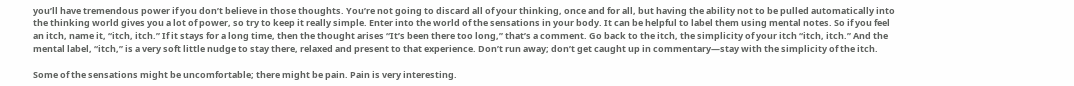you’ll have tremendous power if you don’t believe in those thoughts. You’re not going to discard all of your thinking, once and for all, but having the ability not to be pulled automatically into the thinking world gives you a lot of power, so try to keep it really simple. Enter into the world of the sensations in your body. It can be helpful to label them using mental notes. So if you feel an itch, name it, “itch, itch.” If it stays for a long time, then the thought arises “It’s been there too long,” that’s a comment. Go back to the itch, the simplicity of your itch “itch, itch.” And the mental label, “itch,” is a very soft little nudge to stay there, relaxed and present to that experience. Don’t run away; don’t get caught up in commentary—stay with the simplicity of the itch.

Some of the sensations might be uncomfortable; there might be pain. Pain is very interesting.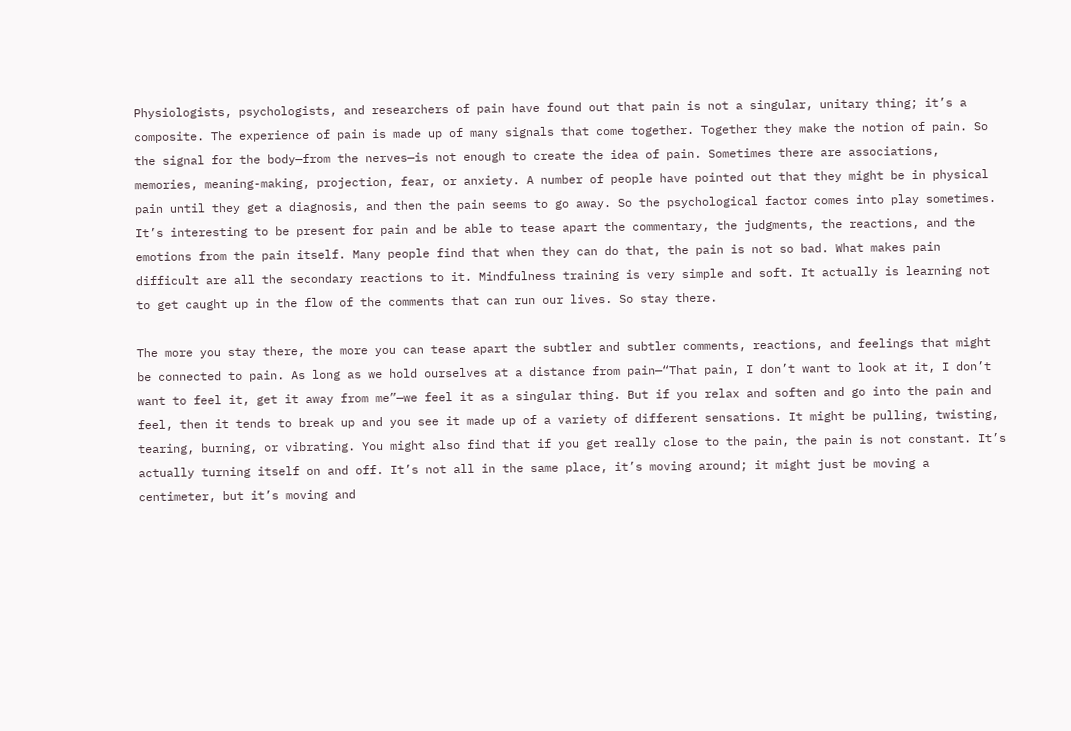Physiologists, psychologists, and researchers of pain have found out that pain is not a singular, unitary thing; it’s a composite. The experience of pain is made up of many signals that come together. Together they make the notion of pain. So the signal for the body—from the nerves—is not enough to create the idea of pain. Sometimes there are associations, memories, meaning-making, projection, fear, or anxiety. A number of people have pointed out that they might be in physical pain until they get a diagnosis, and then the pain seems to go away. So the psychological factor comes into play sometimes. It’s interesting to be present for pain and be able to tease apart the commentary, the judgments, the reactions, and the emotions from the pain itself. Many people find that when they can do that, the pain is not so bad. What makes pain difficult are all the secondary reactions to it. Mindfulness training is very simple and soft. It actually is learning not to get caught up in the flow of the comments that can run our lives. So stay there.

The more you stay there, the more you can tease apart the subtler and subtler comments, reactions, and feelings that might be connected to pain. As long as we hold ourselves at a distance from pain—“That pain, I don’t want to look at it, I don’t want to feel it, get it away from me”—we feel it as a singular thing. But if you relax and soften and go into the pain and feel, then it tends to break up and you see it made up of a variety of different sensations. It might be pulling, twisting, tearing, burning, or vibrating. You might also find that if you get really close to the pain, the pain is not constant. It’s actually turning itself on and off. It’s not all in the same place, it’s moving around; it might just be moving a centimeter, but it’s moving and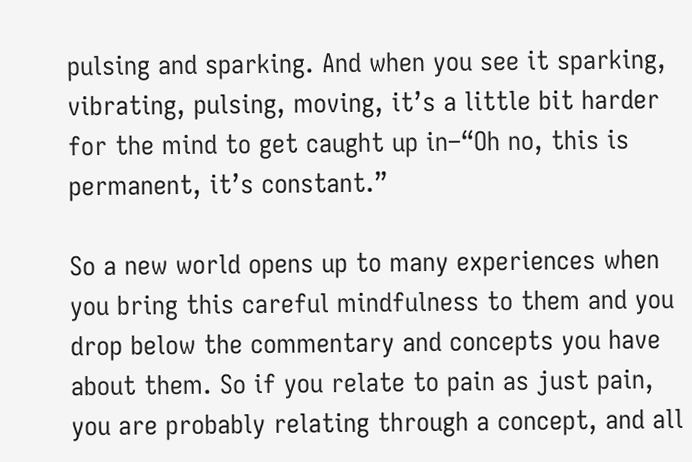pulsing and sparking. And when you see it sparking, vibrating, pulsing, moving, it’s a little bit harder for the mind to get caught up in–“Oh no, this is permanent, it’s constant.”

So a new world opens up to many experiences when you bring this careful mindfulness to them and you drop below the commentary and concepts you have about them. So if you relate to pain as just pain, you are probably relating through a concept, and all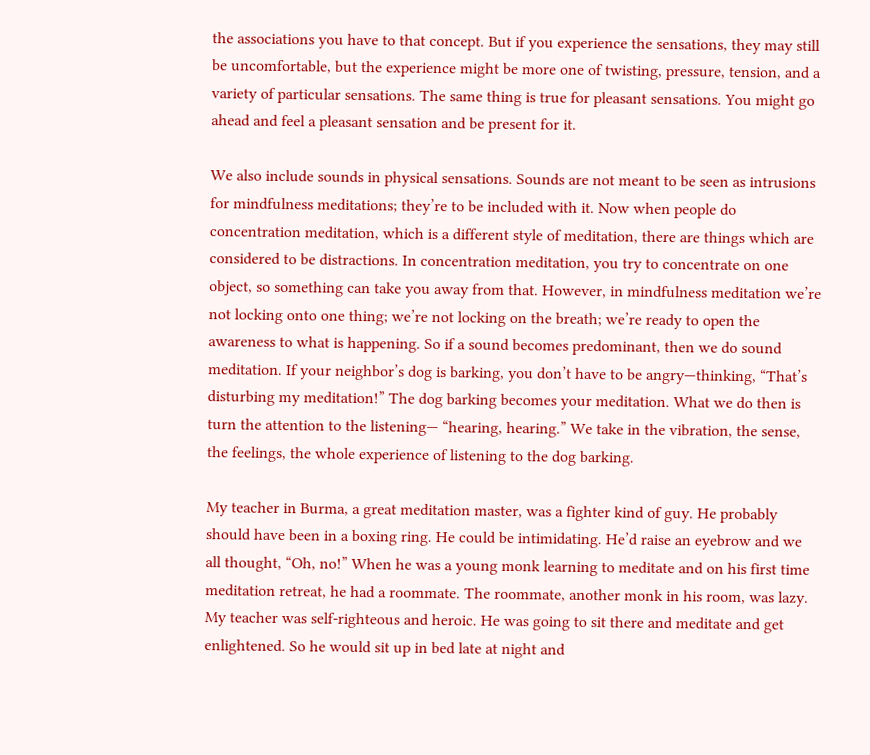the associations you have to that concept. But if you experience the sensations, they may still be uncomfortable, but the experience might be more one of twisting, pressure, tension, and a variety of particular sensations. The same thing is true for pleasant sensations. You might go ahead and feel a pleasant sensation and be present for it.

We also include sounds in physical sensations. Sounds are not meant to be seen as intrusions for mindfulness meditations; they’re to be included with it. Now when people do concentration meditation, which is a different style of meditation, there are things which are considered to be distractions. In concentration meditation, you try to concentrate on one object, so something can take you away from that. However, in mindfulness meditation we’re not locking onto one thing; we’re not locking on the breath; we’re ready to open the awareness to what is happening. So if a sound becomes predominant, then we do sound meditation. If your neighbor’s dog is barking, you don’t have to be angry—thinking, “That’s disturbing my meditation!” The dog barking becomes your meditation. What we do then is turn the attention to the listening— “hearing, hearing.” We take in the vibration, the sense, the feelings, the whole experience of listening to the dog barking.

My teacher in Burma, a great meditation master, was a fighter kind of guy. He probably should have been in a boxing ring. He could be intimidating. He’d raise an eyebrow and we all thought, “Oh, no!” When he was a young monk learning to meditate and on his first time meditation retreat, he had a roommate. The roommate, another monk in his room, was lazy. My teacher was self-righteous and heroic. He was going to sit there and meditate and get enlightened. So he would sit up in bed late at night and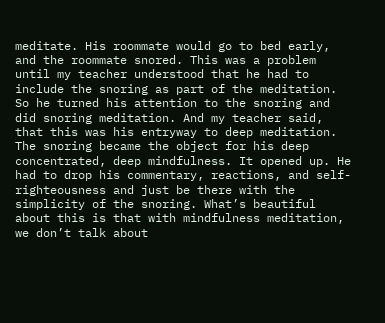meditate. His roommate would go to bed early, and the roommate snored. This was a problem until my teacher understood that he had to include the snoring as part of the meditation. So he turned his attention to the snoring and did snoring meditation. And my teacher said, that this was his entryway to deep meditation. The snoring became the object for his deep concentrated, deep mindfulness. It opened up. He had to drop his commentary, reactions, and self-righteousness and just be there with the simplicity of the snoring. What’s beautiful about this is that with mindfulness meditation, we don’t talk about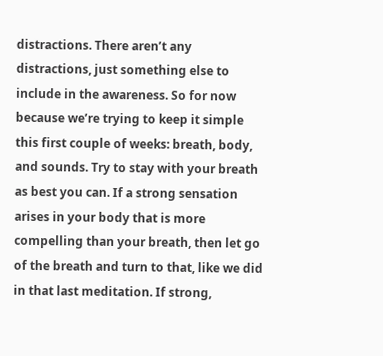distractions. There aren’t any distractions, just something else to include in the awareness. So for now because we’re trying to keep it simple this first couple of weeks: breath, body, and sounds. Try to stay with your breath as best you can. If a strong sensation arises in your body that is more compelling than your breath, then let go of the breath and turn to that, like we did in that last meditation. If strong,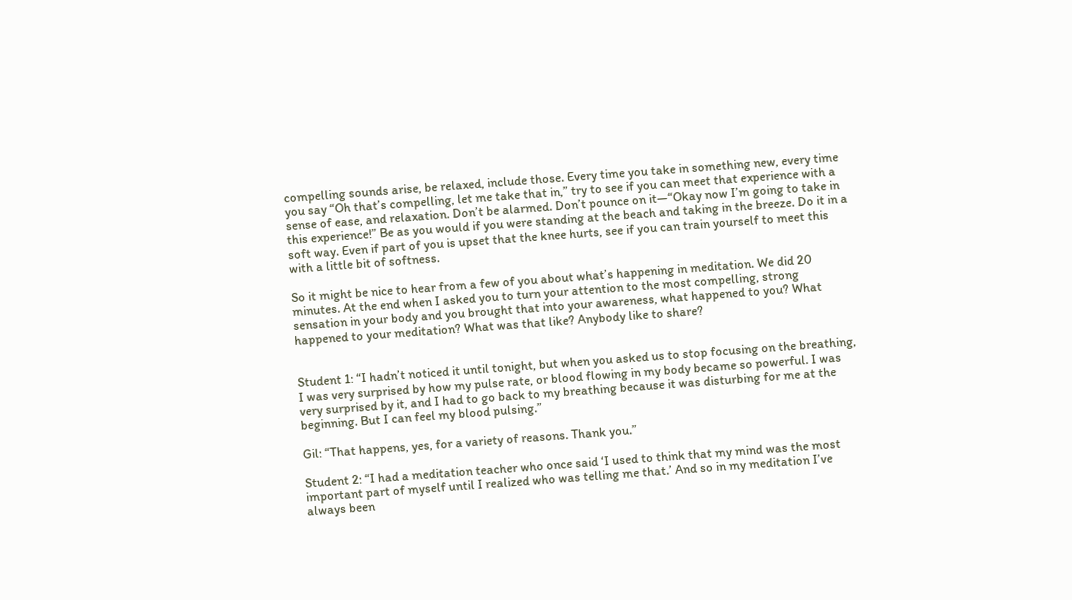compelling sounds arise, be relaxed, include those. Every time you take in something new, every time you say “Oh that’s compelling, let me take that in,” try to see if you can meet that experience with a sense of ease, and relaxation. Don’t be alarmed. Don’t pounce on it—“Okay now I’m going to take in this experience!” Be as you would if you were standing at the beach and taking in the breeze. Do it in a soft way. Even if part of you is upset that the knee hurts, see if you can train yourself to meet this with a little bit of softness.

So it might be nice to hear from a few of you about what’s happening in meditation. We did 20 minutes. At the end when I asked you to turn your attention to the most compelling, strong sensation in your body and you brought that into your awareness, what happened to you? What happened to your meditation? What was that like? Anybody like to share?


Student 1: “I hadn’t noticed it until tonight, but when you asked us to stop focusing on the breathing, I was very surprised by how my pulse rate, or blood flowing in my body became so powerful. I was very surprised by it, and I had to go back to my breathing because it was disturbing for me at the beginning. But I can feel my blood pulsing.”

Gil: “That happens, yes, for a variety of reasons. Thank you.”

Student 2: “I had a meditation teacher who once said ‘I used to think that my mind was the most important part of myself until I realized who was telling me that.’ And so in my meditation I’ve always been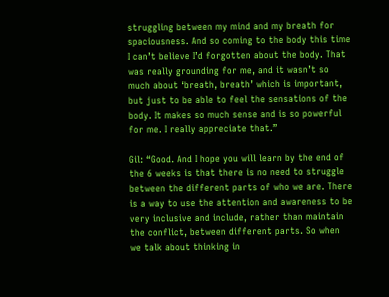struggling between my mind and my breath for spaciousness. And so coming to the body this time I can’t believe I’d forgotten about the body. That was really grounding for me, and it wasn’t so much about ‘breath, breath’ which is important, but just to be able to feel the sensations of the body. It makes so much sense and is so powerful for me. I really appreciate that.”

Gil: “Good. And I hope you will learn by the end of the 6 weeks is that there is no need to struggle between the different parts of who we are. There is a way to use the attention and awareness to be very inclusive and include, rather than maintain the conflict, between different parts. So when we talk about thinking in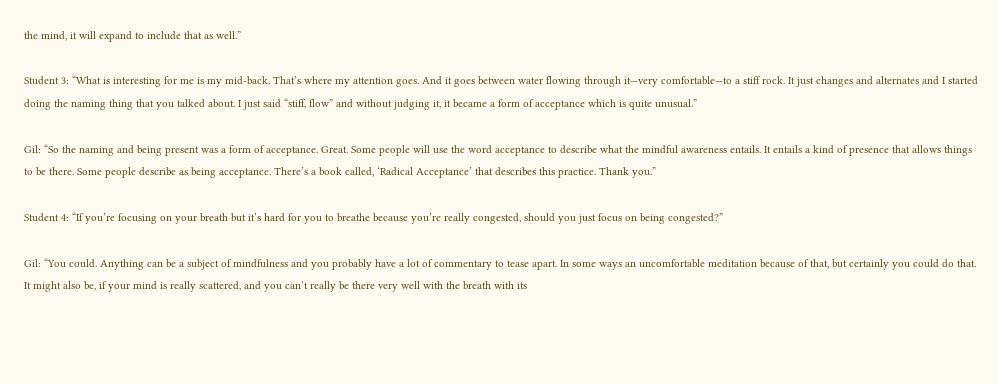the mind, it will expand to include that as well.”

Student 3: “What is interesting for me is my mid-back. That’s where my attention goes. And it goes between water flowing through it—very comfortable—to a stiff rock. It just changes and alternates and I started doing the naming thing that you talked about. I just said “stiff, flow” and without judging it, it became a form of acceptance which is quite unusual.”

Gil: “So the naming and being present was a form of acceptance. Great. Some people will use the word acceptance to describe what the mindful awareness entails. It entails a kind of presence that allows things to be there. Some people describe as being acceptance. There’s a book called, ‘Radical Acceptance’ that describes this practice. Thank you.”

Student 4: “If you’re focusing on your breath but it’s hard for you to breathe because you’re really congested, should you just focus on being congested?”

Gil: “You could. Anything can be a subject of mindfulness and you probably have a lot of commentary to tease apart. In some ways an uncomfortable meditation because of that, but certainly you could do that. It might also be, if your mind is really scattered, and you can’t really be there very well with the breath with its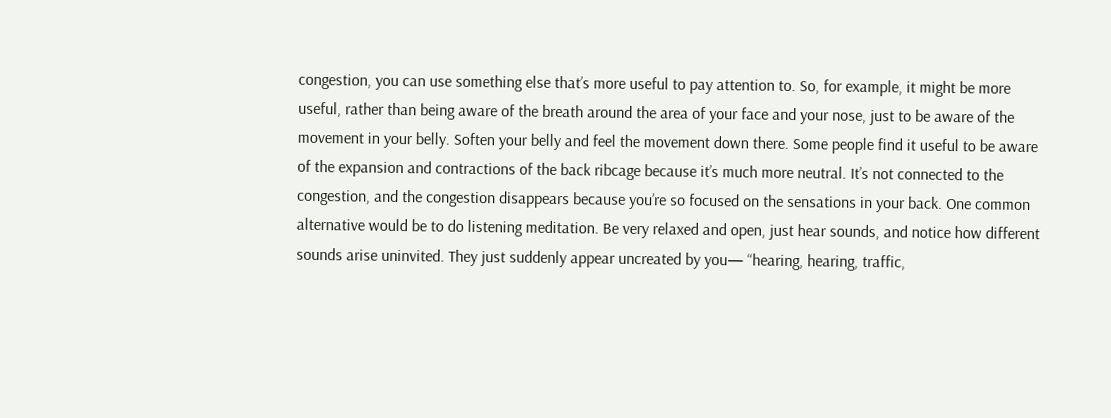congestion, you can use something else that’s more useful to pay attention to. So, for example, it might be more useful, rather than being aware of the breath around the area of your face and your nose, just to be aware of the movement in your belly. Soften your belly and feel the movement down there. Some people find it useful to be aware of the expansion and contractions of the back ribcage because it’s much more neutral. It’s not connected to the congestion, and the congestion disappears because you’re so focused on the sensations in your back. One common alternative would be to do listening meditation. Be very relaxed and open, just hear sounds, and notice how different sounds arise uninvited. They just suddenly appear uncreated by you— “hearing, hearing, traffic,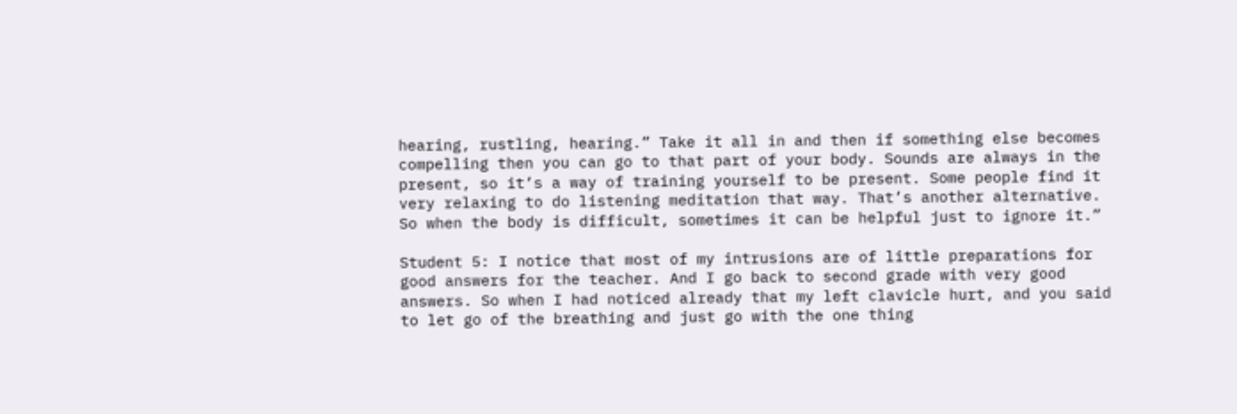hearing, rustling, hearing.” Take it all in and then if something else becomes compelling then you can go to that part of your body. Sounds are always in the present, so it’s a way of training yourself to be present. Some people find it very relaxing to do listening meditation that way. That’s another alternative. So when the body is difficult, sometimes it can be helpful just to ignore it.”

Student 5: I notice that most of my intrusions are of little preparations for good answers for the teacher. And I go back to second grade with very good answers. So when I had noticed already that my left clavicle hurt, and you said to let go of the breathing and just go with the one thing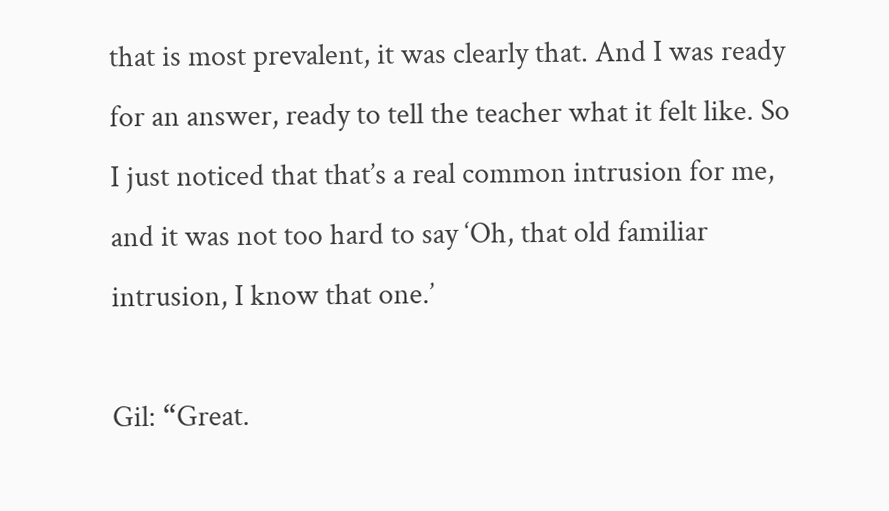that is most prevalent, it was clearly that. And I was ready for an answer, ready to tell the teacher what it felt like. So I just noticed that that’s a real common intrusion for me, and it was not too hard to say ‘Oh, that old familiar intrusion, I know that one.’

Gil: “Great.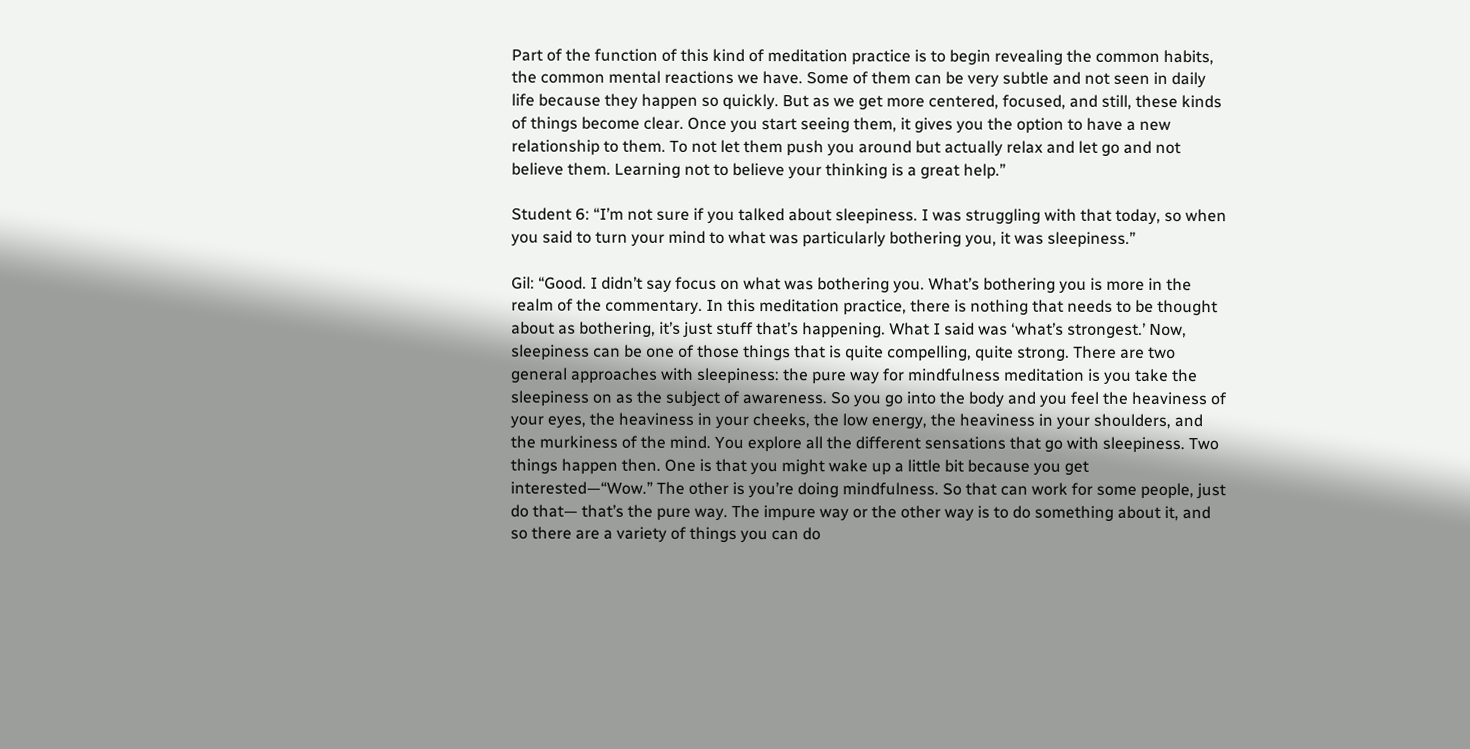Part of the function of this kind of meditation practice is to begin revealing the common habits, the common mental reactions we have. Some of them can be very subtle and not seen in daily life because they happen so quickly. But as we get more centered, focused, and still, these kinds of things become clear. Once you start seeing them, it gives you the option to have a new relationship to them. To not let them push you around but actually relax and let go and not believe them. Learning not to believe your thinking is a great help.”

Student 6: “I’m not sure if you talked about sleepiness. I was struggling with that today, so when you said to turn your mind to what was particularly bothering you, it was sleepiness.”

Gil: “Good. I didn’t say focus on what was bothering you. What’s bothering you is more in the realm of the commentary. In this meditation practice, there is nothing that needs to be thought about as bothering, it’s just stuff that’s happening. What I said was ‘what’s strongest.’ Now, sleepiness can be one of those things that is quite compelling, quite strong. There are two general approaches with sleepiness: the pure way for mindfulness meditation is you take the sleepiness on as the subject of awareness. So you go into the body and you feel the heaviness of your eyes, the heaviness in your cheeks, the low energy, the heaviness in your shoulders, and the murkiness of the mind. You explore all the different sensations that go with sleepiness. Two things happen then. One is that you might wake up a little bit because you get interested—“Wow.” The other is you’re doing mindfulness. So that can work for some people, just do that— that’s the pure way. The impure way or the other way is to do something about it, and so there are a variety of things you can do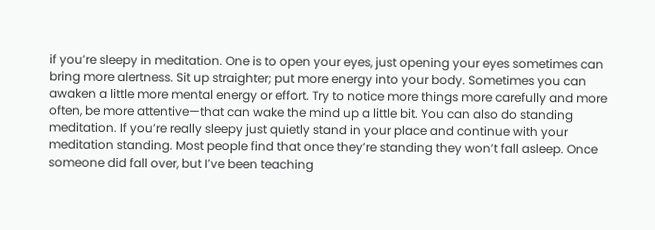if you’re sleepy in meditation. One is to open your eyes, just opening your eyes sometimes can bring more alertness. Sit up straighter; put more energy into your body. Sometimes you can awaken a little more mental energy or effort. Try to notice more things more carefully and more often, be more attentive—that can wake the mind up a little bit. You can also do standing meditation. If you’re really sleepy just quietly stand in your place and continue with your meditation standing. Most people find that once they’re standing they won’t fall asleep. Once someone did fall over, but I’ve been teaching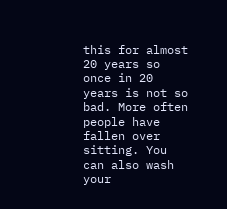this for almost 20 years so once in 20 years is not so bad. More often people have fallen over sitting. You can also wash your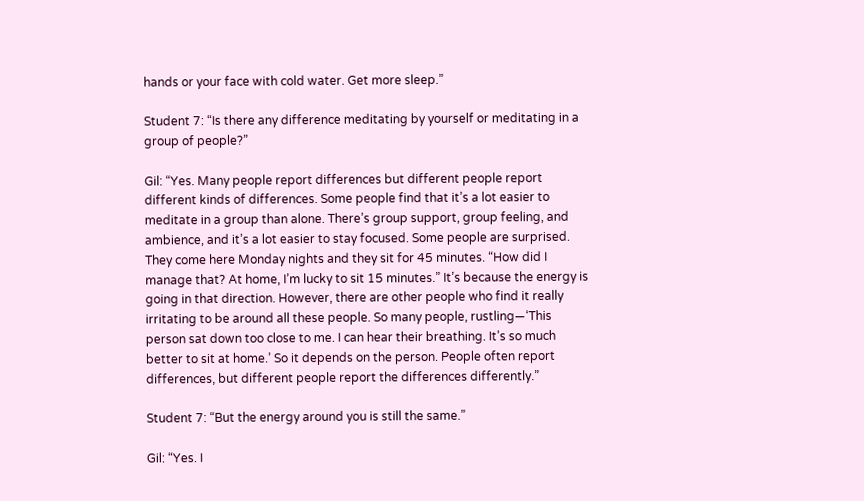hands or your face with cold water. Get more sleep.”

Student 7: “Is there any difference meditating by yourself or meditating in a group of people?”

Gil: “Yes. Many people report differences but different people report different kinds of differences. Some people find that it’s a lot easier to meditate in a group than alone. There’s group support, group feeling, and ambience, and it’s a lot easier to stay focused. Some people are surprised. They come here Monday nights and they sit for 45 minutes. “How did I manage that? At home, I’m lucky to sit 15 minutes.” It’s because the energy is going in that direction. However, there are other people who find it really irritating to be around all these people. So many people, rustling—‘This person sat down too close to me. I can hear their breathing. It’s so much better to sit at home.’ So it depends on the person. People often report differences, but different people report the differences differently.”

Student 7: “But the energy around you is still the same.”

Gil: “Yes. I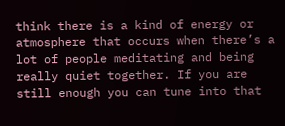think there is a kind of energy or atmosphere that occurs when there’s a lot of people meditating and being really quiet together. If you are still enough you can tune into that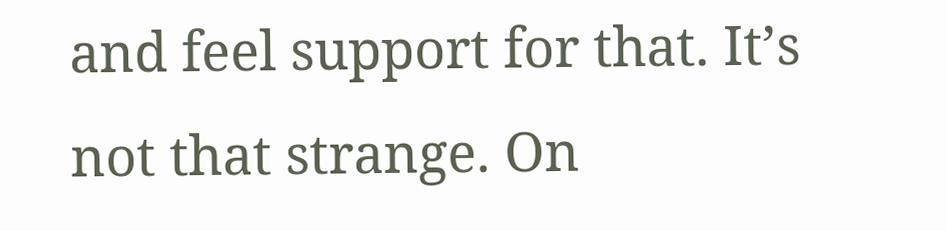and feel support for that. It’s not that strange. On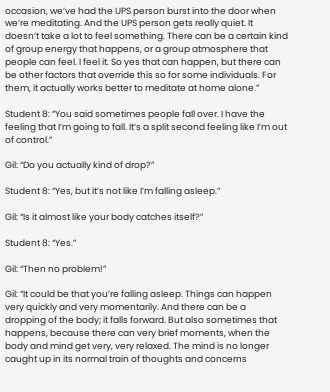occasion, we’ve had the UPS person burst into the door when we’re meditating. And the UPS person gets really quiet. It doesn’t take a lot to feel something. There can be a certain kind of group energy that happens, or a group atmosphere that people can feel. I feel it. So yes that can happen, but there can be other factors that override this so for some individuals. For them, it actually works better to meditate at home alone.”

Student 8: “You said sometimes people fall over. I have the feeling that I’m going to fall. It’s a split second feeling like I’m out of control.”

Gil: “Do you actually kind of drop?”

Student 8: “Yes, but it’s not like I’m falling asleep.”

Gil: “Is it almost like your body catches itself?”

Student 8: “Yes.”

Gil: “Then no problem!”

Gil: “It could be that you’re falling asleep. Things can happen very quickly and very momentarily. And there can be a dropping of the body; it falls forward. But also sometimes that happens, because there can very brief moments, when the body and mind get very, very relaxed. The mind is no longer caught up in its normal train of thoughts and concerns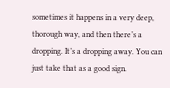sometimes it happens in a very deep, thorough way, and then there’s a dropping. It’s a dropping away. You can just take that as a good sign.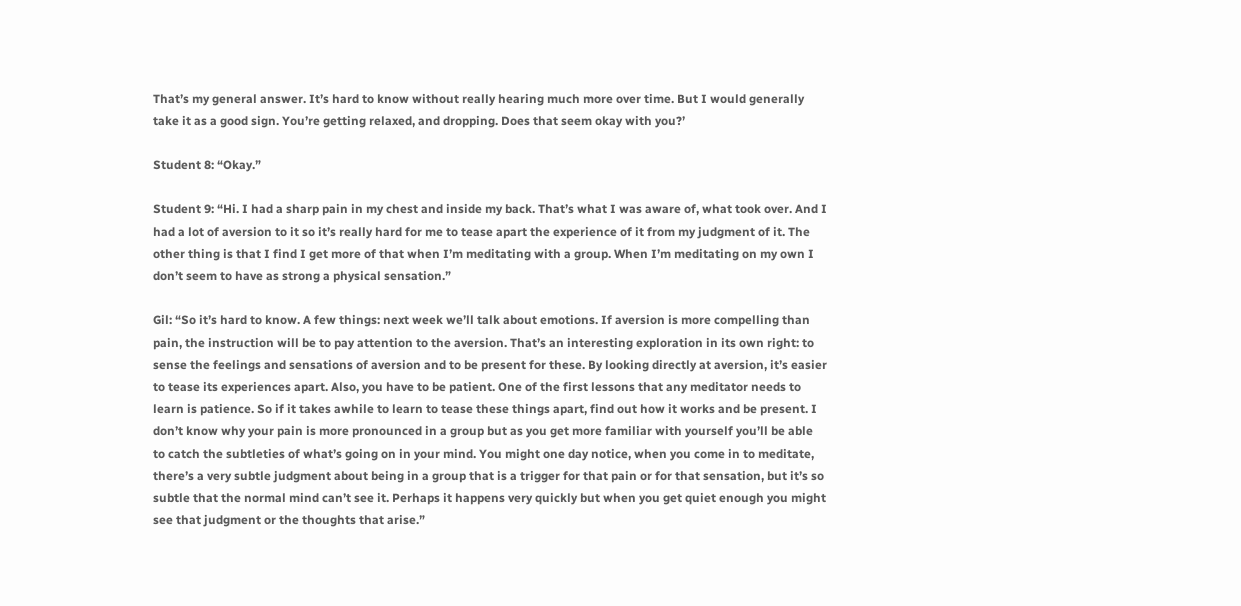That’s my general answer. It’s hard to know without really hearing much more over time. But I would generally take it as a good sign. You’re getting relaxed, and dropping. Does that seem okay with you?’

Student 8: “Okay.”

Student 9: “Hi. I had a sharp pain in my chest and inside my back. That’s what I was aware of, what took over. And I had a lot of aversion to it so it’s really hard for me to tease apart the experience of it from my judgment of it. The other thing is that I find I get more of that when I’m meditating with a group. When I’m meditating on my own I don’t seem to have as strong a physical sensation.”

Gil: “So it’s hard to know. A few things: next week we’ll talk about emotions. If aversion is more compelling than pain, the instruction will be to pay attention to the aversion. That’s an interesting exploration in its own right: to sense the feelings and sensations of aversion and to be present for these. By looking directly at aversion, it’s easier to tease its experiences apart. Also, you have to be patient. One of the first lessons that any meditator needs to learn is patience. So if it takes awhile to learn to tease these things apart, find out how it works and be present. I don’t know why your pain is more pronounced in a group but as you get more familiar with yourself you’ll be able to catch the subtleties of what’s going on in your mind. You might one day notice, when you come in to meditate, there’s a very subtle judgment about being in a group that is a trigger for that pain or for that sensation, but it’s so subtle that the normal mind can’t see it. Perhaps it happens very quickly but when you get quiet enough you might see that judgment or the thoughts that arise.”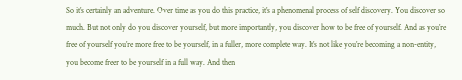So it’s certainly an adventure. Over time as you do this practice, it’s a phenomenal process of self discovery. You discover so much. But not only do you discover yourself, but more importantly, you discover how to be free of yourself. And as you’re free of yourself you’re more free to be yourself, in a fuller, more complete way. It’s not like you’re becoming a non-entity, you become freer to be yourself in a full way. And then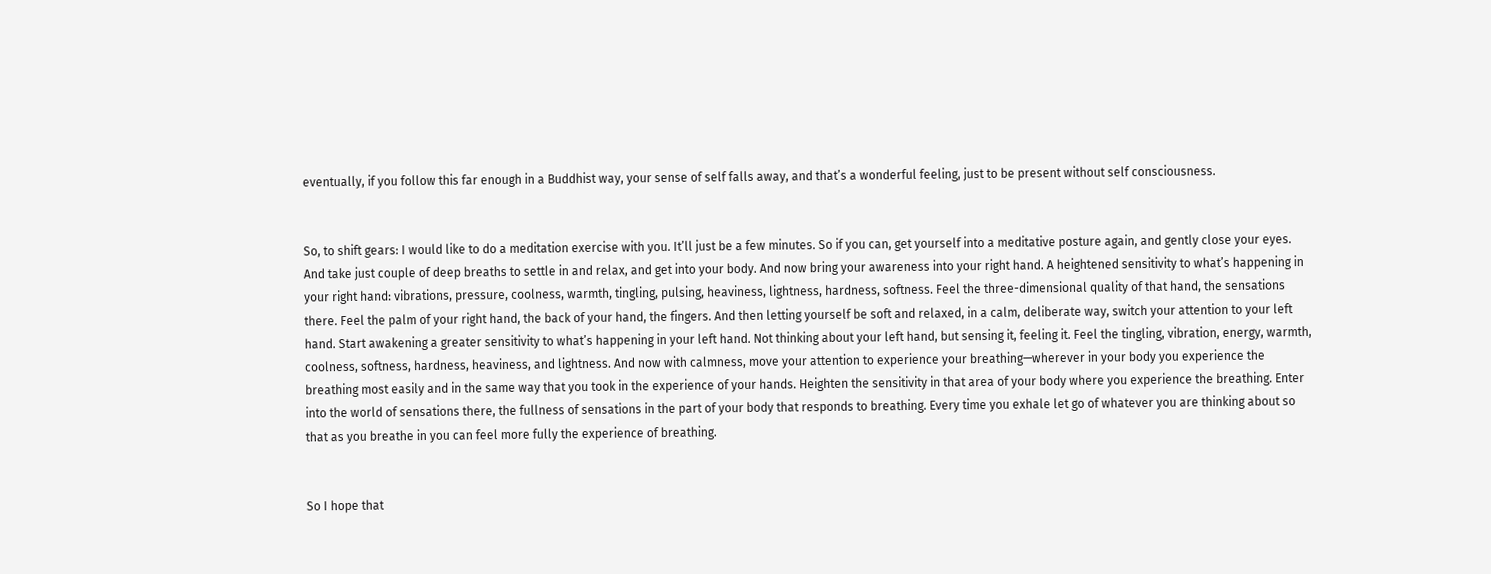eventually, if you follow this far enough in a Buddhist way, your sense of self falls away, and that’s a wonderful feeling, just to be present without self consciousness.


So, to shift gears: I would like to do a meditation exercise with you. It’ll just be a few minutes. So if you can, get yourself into a meditative posture again, and gently close your eyes. And take just couple of deep breaths to settle in and relax, and get into your body. And now bring your awareness into your right hand. A heightened sensitivity to what’s happening in your right hand: vibrations, pressure, coolness, warmth, tingling, pulsing, heaviness, lightness, hardness, softness. Feel the three-dimensional quality of that hand, the sensations there. Feel the palm of your right hand, the back of your hand, the fingers. And then letting yourself be soft and relaxed, in a calm, deliberate way, switch your attention to your left hand. Start awakening a greater sensitivity to what’s happening in your left hand. Not thinking about your left hand, but sensing it, feeling it. Feel the tingling, vibration, energy, warmth, coolness, softness, hardness, heaviness, and lightness. And now with calmness, move your attention to experience your breathing—wherever in your body you experience the breathing most easily and in the same way that you took in the experience of your hands. Heighten the sensitivity in that area of your body where you experience the breathing. Enter into the world of sensations there, the fullness of sensations in the part of your body that responds to breathing. Every time you exhale let go of whatever you are thinking about so that as you breathe in you can feel more fully the experience of breathing.


So I hope that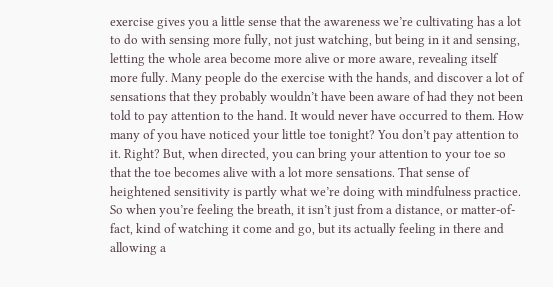exercise gives you a little sense that the awareness we’re cultivating has a lot to do with sensing more fully, not just watching, but being in it and sensing, letting the whole area become more alive or more aware, revealing itself more fully. Many people do the exercise with the hands, and discover a lot of sensations that they probably wouldn’t have been aware of had they not been told to pay attention to the hand. It would never have occurred to them. How many of you have noticed your little toe tonight? You don’t pay attention to it. Right? But, when directed, you can bring your attention to your toe so that the toe becomes alive with a lot more sensations. That sense of heightened sensitivity is partly what we’re doing with mindfulness practice. So when you’re feeling the breath, it isn’t just from a distance, or matter-of-fact, kind of watching it come and go, but its actually feeling in there and allowing a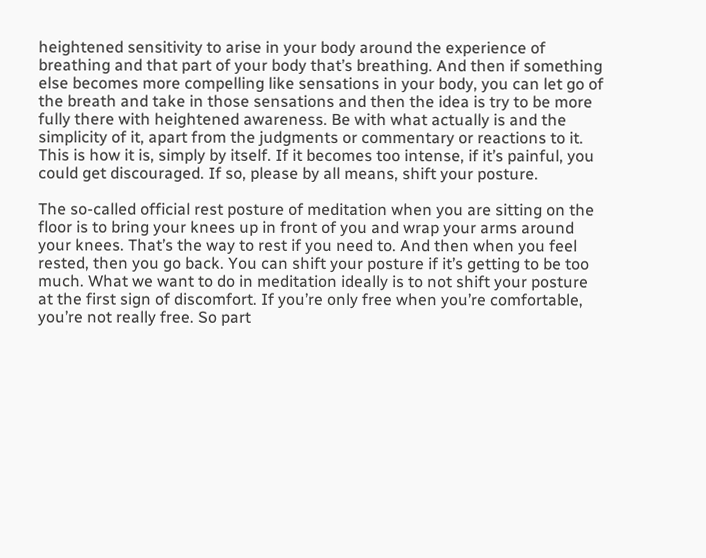heightened sensitivity to arise in your body around the experience of breathing and that part of your body that’s breathing. And then if something else becomes more compelling like sensations in your body, you can let go of the breath and take in those sensations and then the idea is try to be more fully there with heightened awareness. Be with what actually is and the simplicity of it, apart from the judgments or commentary or reactions to it. This is how it is, simply by itself. If it becomes too intense, if it’s painful, you could get discouraged. If so, please by all means, shift your posture.

The so-called official rest posture of meditation when you are sitting on the floor is to bring your knees up in front of you and wrap your arms around your knees. That’s the way to rest if you need to. And then when you feel rested, then you go back. You can shift your posture if it’s getting to be too much. What we want to do in meditation ideally is to not shift your posture at the first sign of discomfort. If you’re only free when you’re comfortable, you’re not really free. So part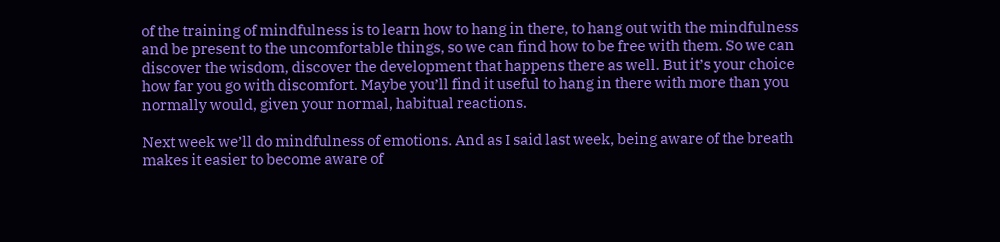of the training of mindfulness is to learn how to hang in there, to hang out with the mindfulness and be present to the uncomfortable things, so we can find how to be free with them. So we can discover the wisdom, discover the development that happens there as well. But it’s your choice how far you go with discomfort. Maybe you’ll find it useful to hang in there with more than you normally would, given your normal, habitual reactions.

Next week we’ll do mindfulness of emotions. And as I said last week, being aware of the breath makes it easier to become aware of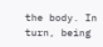the body. In turn, being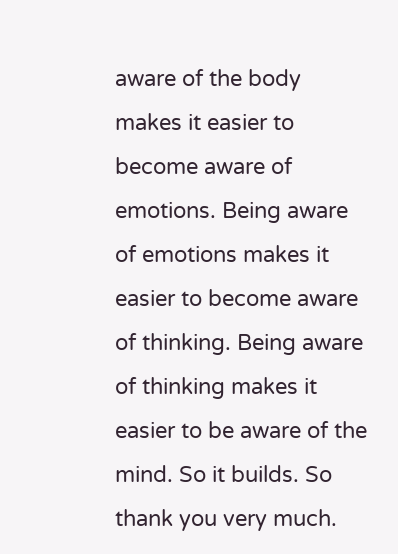aware of the body makes it easier to become aware of emotions. Being aware of emotions makes it easier to become aware of thinking. Being aware of thinking makes it easier to be aware of the mind. So it builds. So thank you very much.